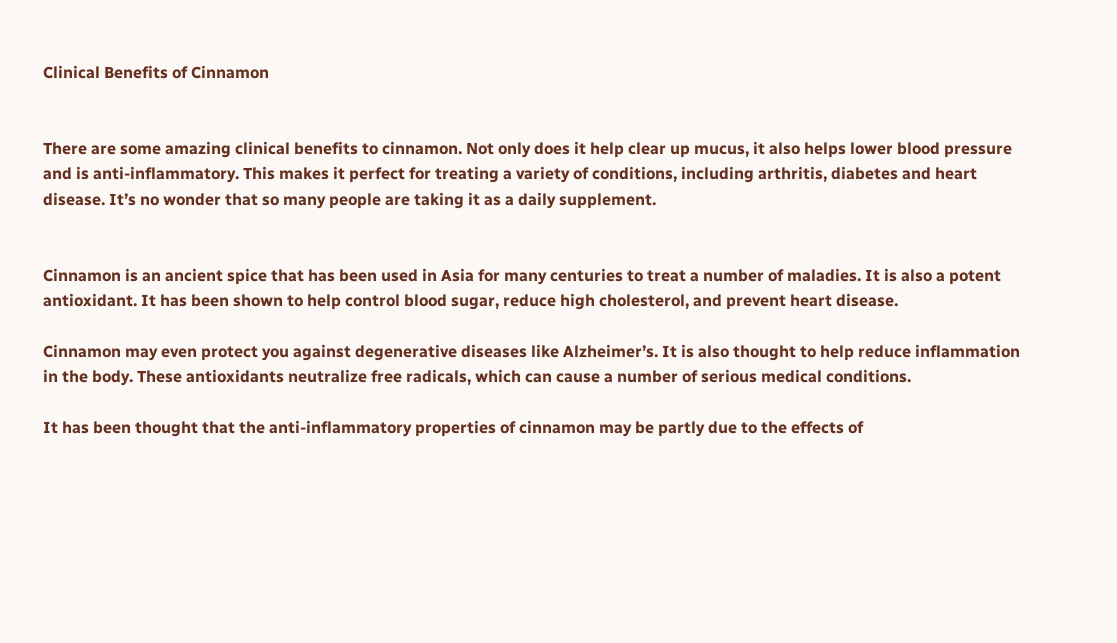Clinical Benefits of Cinnamon


There are some amazing clinical benefits to cinnamon. Not only does it help clear up mucus, it also helps lower blood pressure and is anti-inflammatory. This makes it perfect for treating a variety of conditions, including arthritis, diabetes and heart disease. It’s no wonder that so many people are taking it as a daily supplement.


Cinnamon is an ancient spice that has been used in Asia for many centuries to treat a number of maladies. It is also a potent antioxidant. It has been shown to help control blood sugar, reduce high cholesterol, and prevent heart disease.

Cinnamon may even protect you against degenerative diseases like Alzheimer’s. It is also thought to help reduce inflammation in the body. These antioxidants neutralize free radicals, which can cause a number of serious medical conditions.

It has been thought that the anti-inflammatory properties of cinnamon may be partly due to the effects of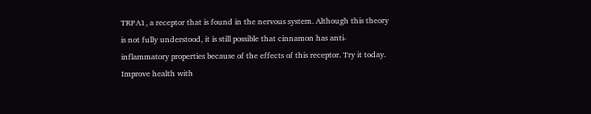TRPA1, a receptor that is found in the nervous system. Although this theory is not fully understood, it is still possible that cinnamon has anti-inflammatory properties because of the effects of this receptor. Try it today. Improve health with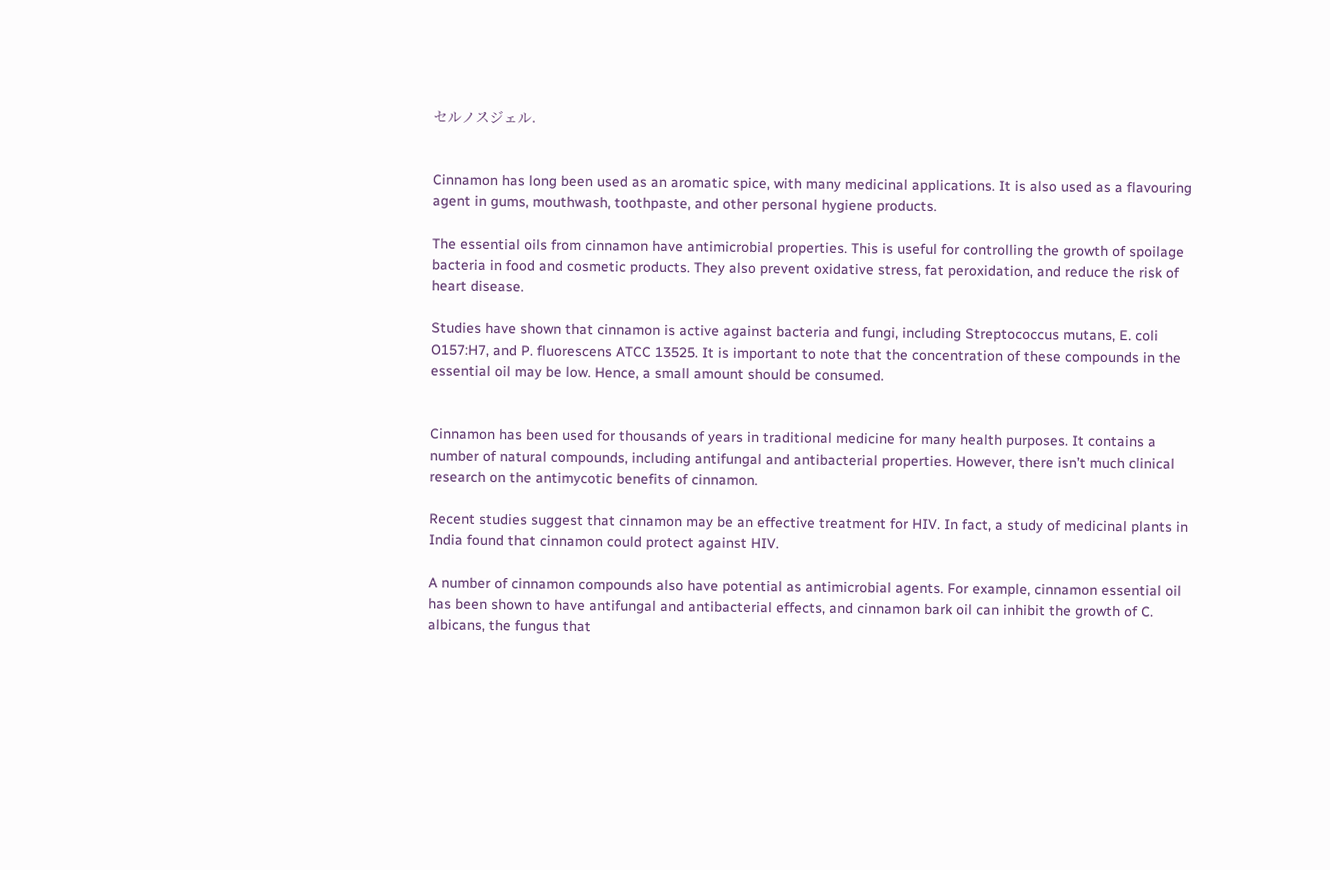セルノスジェル.


Cinnamon has long been used as an aromatic spice, with many medicinal applications. It is also used as a flavouring agent in gums, mouthwash, toothpaste, and other personal hygiene products.

The essential oils from cinnamon have antimicrobial properties. This is useful for controlling the growth of spoilage bacteria in food and cosmetic products. They also prevent oxidative stress, fat peroxidation, and reduce the risk of heart disease.

Studies have shown that cinnamon is active against bacteria and fungi, including Streptococcus mutans, E. coli O157:H7, and P. fluorescens ATCC 13525. It is important to note that the concentration of these compounds in the essential oil may be low. Hence, a small amount should be consumed.


Cinnamon has been used for thousands of years in traditional medicine for many health purposes. It contains a number of natural compounds, including antifungal and antibacterial properties. However, there isn’t much clinical research on the antimycotic benefits of cinnamon.

Recent studies suggest that cinnamon may be an effective treatment for HIV. In fact, a study of medicinal plants in India found that cinnamon could protect against HIV.

A number of cinnamon compounds also have potential as antimicrobial agents. For example, cinnamon essential oil has been shown to have antifungal and antibacterial effects, and cinnamon bark oil can inhibit the growth of C. albicans, the fungus that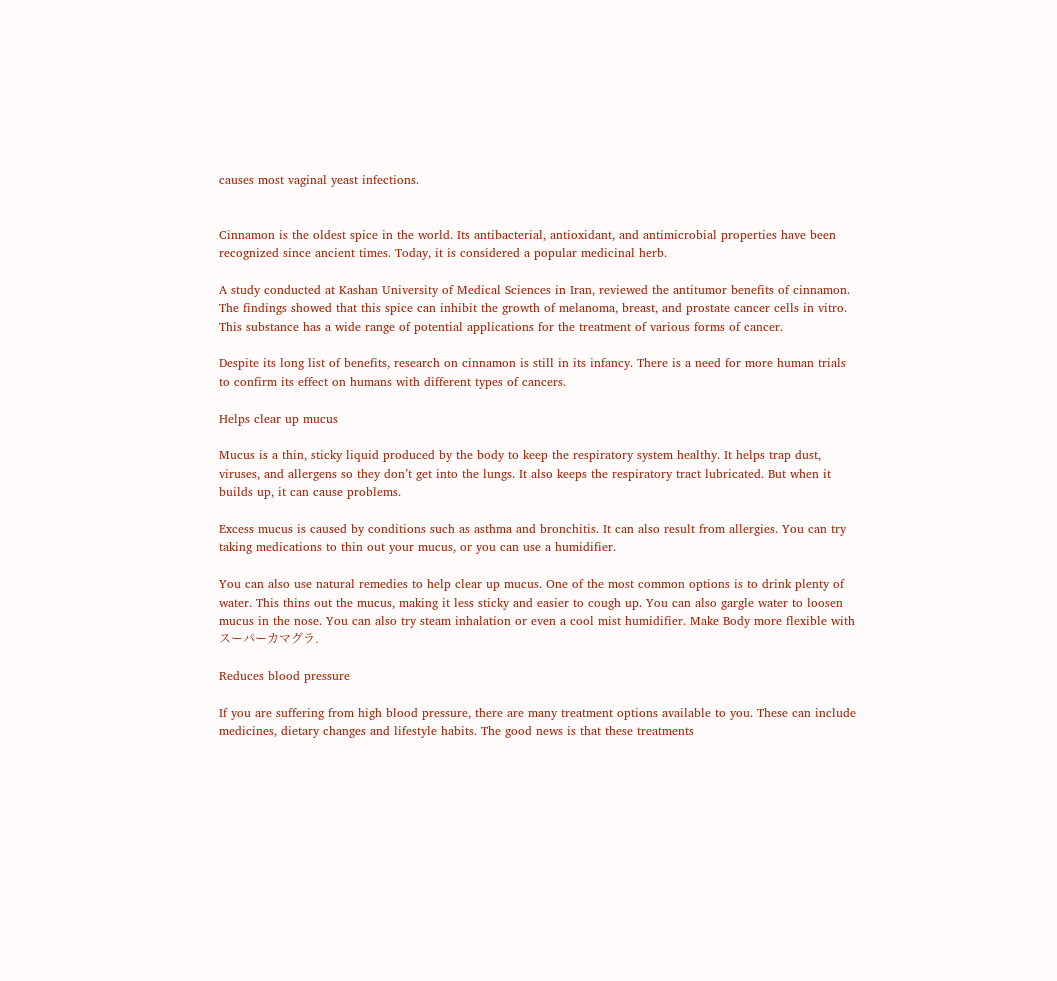causes most vaginal yeast infections.


Cinnamon is the oldest spice in the world. Its antibacterial, antioxidant, and antimicrobial properties have been recognized since ancient times. Today, it is considered a popular medicinal herb.

A study conducted at Kashan University of Medical Sciences in Iran, reviewed the antitumor benefits of cinnamon. The findings showed that this spice can inhibit the growth of melanoma, breast, and prostate cancer cells in vitro. This substance has a wide range of potential applications for the treatment of various forms of cancer.

Despite its long list of benefits, research on cinnamon is still in its infancy. There is a need for more human trials to confirm its effect on humans with different types of cancers.

Helps clear up mucus

Mucus is a thin, sticky liquid produced by the body to keep the respiratory system healthy. It helps trap dust, viruses, and allergens so they don’t get into the lungs. It also keeps the respiratory tract lubricated. But when it builds up, it can cause problems.

Excess mucus is caused by conditions such as asthma and bronchitis. It can also result from allergies. You can try taking medications to thin out your mucus, or you can use a humidifier.

You can also use natural remedies to help clear up mucus. One of the most common options is to drink plenty of water. This thins out the mucus, making it less sticky and easier to cough up. You can also gargle water to loosen mucus in the nose. You can also try steam inhalation or even a cool mist humidifier. Make Body more flexible with スーパーカマグラ.

Reduces blood pressure

If you are suffering from high blood pressure, there are many treatment options available to you. These can include medicines, dietary changes and lifestyle habits. The good news is that these treatments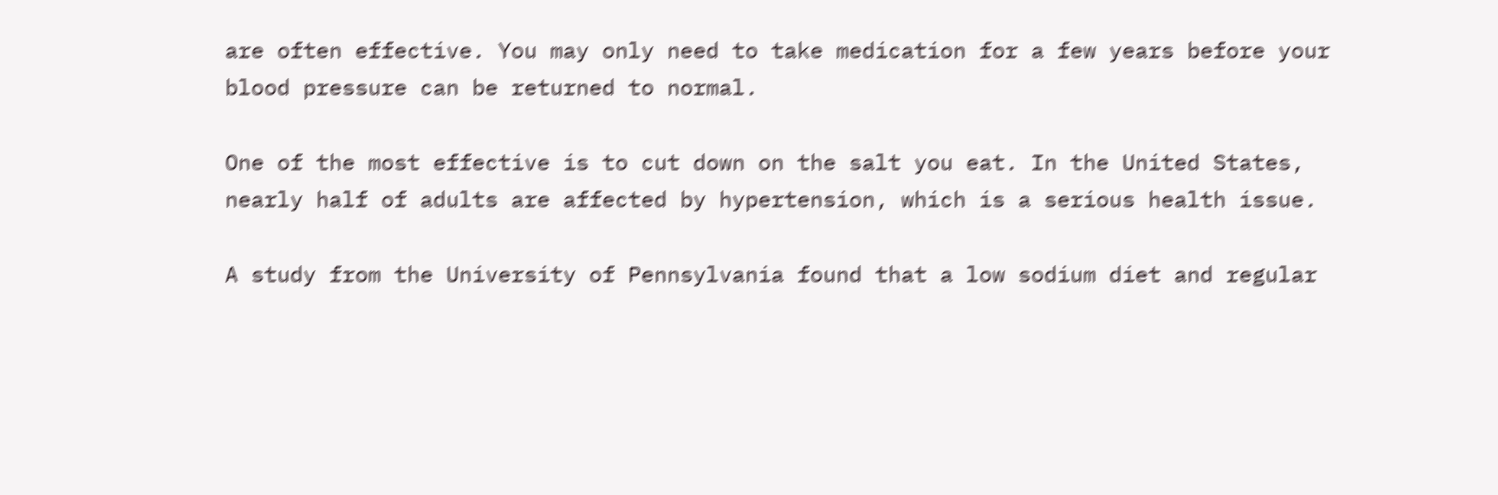are often effective. You may only need to take medication for a few years before your blood pressure can be returned to normal.

One of the most effective is to cut down on the salt you eat. In the United States, nearly half of adults are affected by hypertension, which is a serious health issue.

A study from the University of Pennsylvania found that a low sodium diet and regular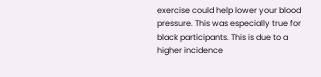exercise could help lower your blood pressure. This was especially true for black participants. This is due to a higher incidence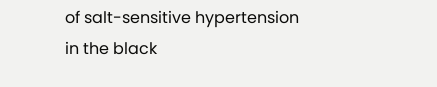of salt-sensitive hypertension in the black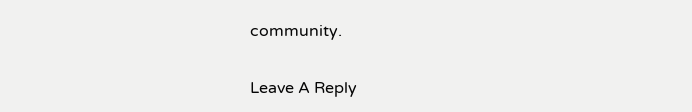community.

Leave A Reply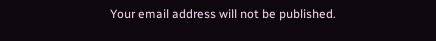Your email address will not be published.